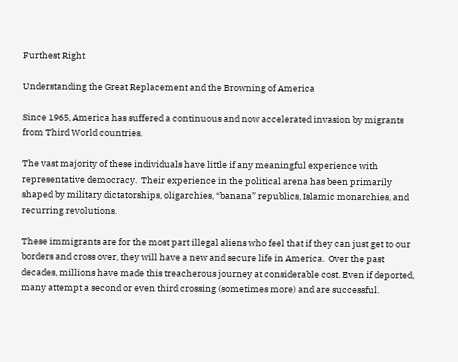Furthest Right

Understanding the Great Replacement and the Browning of America

Since 1965, America has suffered a continuous and now accelerated invasion by migrants from Third World countries.

The vast majority of these individuals have little if any meaningful experience with representative democracy.  Their experience in the political arena has been primarily shaped by military dictatorships, oligarchies, “banana” republics, Islamic monarchies, and recurring revolutions.

These immigrants are for the most part illegal aliens who feel that if they can just get to our borders and cross over, they will have a new and secure life in America.  Over the past decades, millions have made this treacherous journey at considerable cost. Even if deported, many attempt a second or even third crossing (sometimes more) and are successful.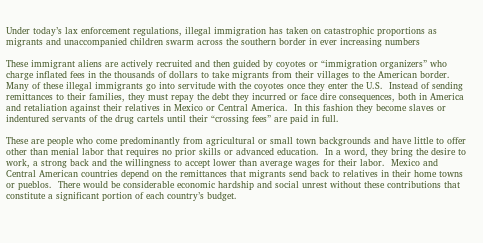Under today’s lax enforcement regulations, illegal immigration has taken on catastrophic proportions as migrants and unaccompanied children swarm across the southern border in ever increasing numbers

These immigrant aliens are actively recruited and then guided by coyotes or “immigration organizers” who charge inflated fees in the thousands of dollars to take migrants from their villages to the American border.  Many of these illegal immigrants go into servitude with the coyotes once they enter the U.S.  Instead of sending remittances to their families, they must repay the debt they incurred or face dire consequences, both in America and retaliation against their relatives in Mexico or Central America.  In this fashion they become slaves or indentured servants of the drug cartels until their “crossing fees” are paid in full.

These are people who come predominantly from agricultural or small town backgrounds and have little to offer other than menial labor that requires no prior skills or advanced education.  In a word, they bring the desire to work, a strong back and the willingness to accept lower than average wages for their labor.  Mexico and Central American countries depend on the remittances that migrants send back to relatives in their home towns or pueblos.  There would be considerable economic hardship and social unrest without these contributions that constitute a significant portion of each country’s budget.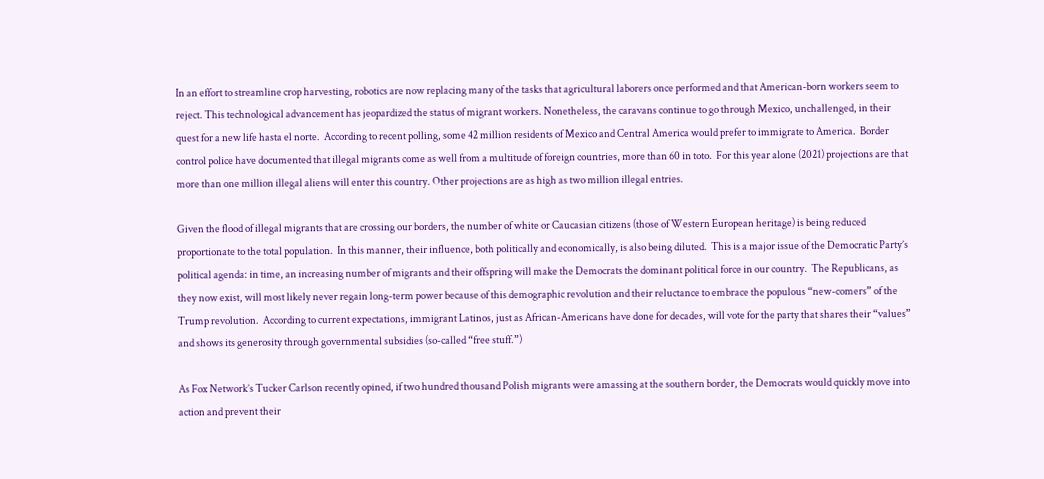In an effort to streamline crop harvesting, robotics are now replacing many of the tasks that agricultural laborers once performed and that American-born workers seem to reject. This technological advancement has jeopardized the status of migrant workers. Nonetheless, the caravans continue to go through Mexico, unchallenged, in their quest for a new life hasta el norte.  According to recent polling, some 42 million residents of Mexico and Central America would prefer to immigrate to America.  Border control police have documented that illegal migrants come as well from a multitude of foreign countries, more than 60 in toto.  For this year alone (2021) projections are that more than one million illegal aliens will enter this country. Other projections are as high as two million illegal entries.

Given the flood of illegal migrants that are crossing our borders, the number of white or Caucasian citizens (those of Western European heritage) is being reduced proportionate to the total population.  In this manner, their influence, both politically and economically, is also being diluted.  This is a major issue of the Democratic Party’s political agenda: in time, an increasing number of migrants and their offspring will make the Democrats the dominant political force in our country.  The Republicans, as they now exist, will most likely never regain long-term power because of this demographic revolution and their reluctance to embrace the populous “new-comers” of the Trump revolution.  According to current expectations, immigrant Latinos, just as African-Americans have done for decades, will vote for the party that shares their “values” and shows its generosity through governmental subsidies (so-called “free stuff.”)

As Fox Network’s Tucker Carlson recently opined, if two hundred thousand Polish migrants were amassing at the southern border, the Democrats would quickly move into action and prevent their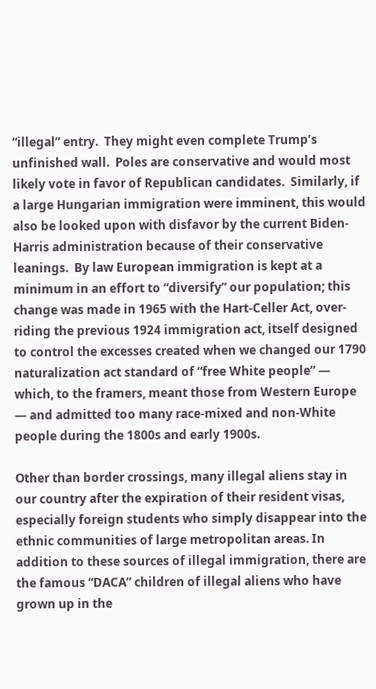“illegal” entry.  They might even complete Trump’s unfinished wall.  Poles are conservative and would most likely vote in favor of Republican candidates.  Similarly, if a large Hungarian immigration were imminent, this would also be looked upon with disfavor by the current Biden-Harris administration because of their conservative leanings.  By law European immigration is kept at a minimum in an effort to “diversify” our population; this change was made in 1965 with the Hart-Celler Act, over-riding the previous 1924 immigration act, itself designed to control the excesses created when we changed our 1790 naturalization act standard of “free White people” — which, to the framers, meant those from Western Europe — and admitted too many race-mixed and non-White people during the 1800s and early 1900s.

Other than border crossings, many illegal aliens stay in our country after the expiration of their resident visas, especially foreign students who simply disappear into the ethnic communities of large metropolitan areas. In addition to these sources of illegal immigration, there are the famous “DACA” children of illegal aliens who have grown up in the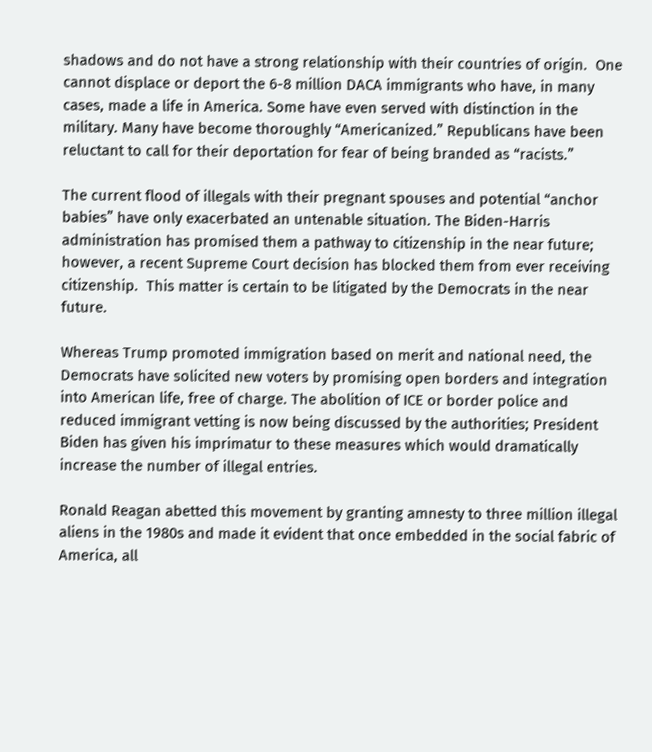shadows and do not have a strong relationship with their countries of origin.  One cannot displace or deport the 6-8 million DACA immigrants who have, in many cases, made a life in America. Some have even served with distinction in the military. Many have become thoroughly “Americanized.” Republicans have been reluctant to call for their deportation for fear of being branded as “racists.”

The current flood of illegals with their pregnant spouses and potential “anchor babies” have only exacerbated an untenable situation. The Biden-Harris administration has promised them a pathway to citizenship in the near future; however, a recent Supreme Court decision has blocked them from ever receiving citizenship.  This matter is certain to be litigated by the Democrats in the near future.

Whereas Trump promoted immigration based on merit and national need, the Democrats have solicited new voters by promising open borders and integration into American life, free of charge. The abolition of ICE or border police and reduced immigrant vetting is now being discussed by the authorities; President Biden has given his imprimatur to these measures which would dramatically increase the number of illegal entries.

Ronald Reagan abetted this movement by granting amnesty to three million illegal aliens in the 1980s and made it evident that once embedded in the social fabric of America, all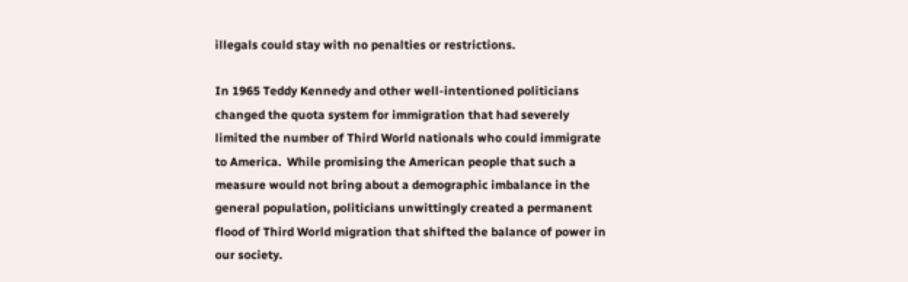illegals could stay with no penalties or restrictions.

In 1965 Teddy Kennedy and other well-intentioned politicians changed the quota system for immigration that had severely limited the number of Third World nationals who could immigrate to America.  While promising the American people that such a measure would not bring about a demographic imbalance in the general population, politicians unwittingly created a permanent flood of Third World migration that shifted the balance of power in our society.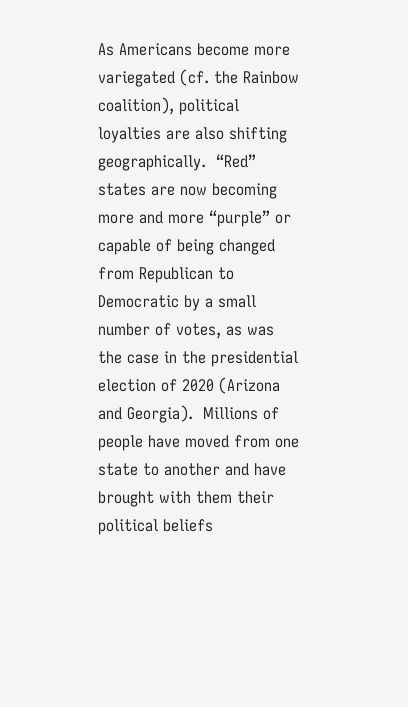As Americans become more variegated (cf. the Rainbow coalition), political loyalties are also shifting geographically.  “Red” states are now becoming more and more “purple” or capable of being changed from Republican to Democratic by a small number of votes, as was the case in the presidential election of 2020 (Arizona and Georgia).  Millions of people have moved from one state to another and have brought with them their political beliefs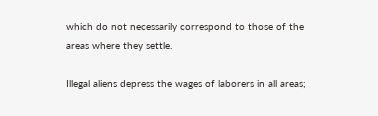which do not necessarily correspond to those of the areas where they settle.

Illegal aliens depress the wages of laborers in all areas;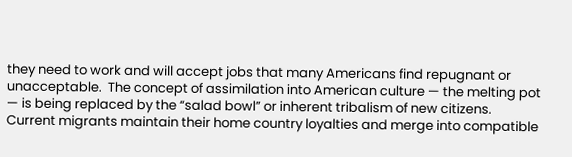they need to work and will accept jobs that many Americans find repugnant or unacceptable.  The concept of assimilation into American culture — the melting pot — is being replaced by the “salad bowl” or inherent tribalism of new citizens. Current migrants maintain their home country loyalties and merge into compatible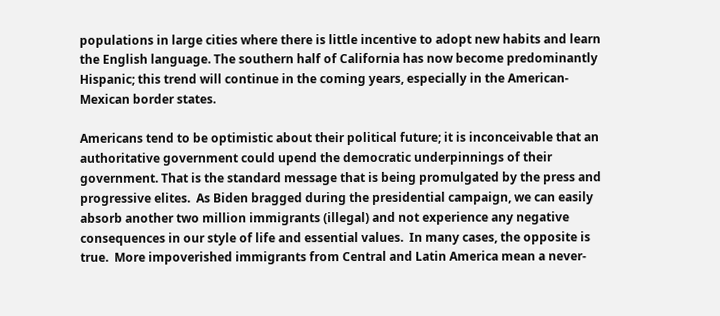populations in large cities where there is little incentive to adopt new habits and learn the English language. The southern half of California has now become predominantly Hispanic; this trend will continue in the coming years, especially in the American-Mexican border states.

Americans tend to be optimistic about their political future; it is inconceivable that an authoritative government could upend the democratic underpinnings of their government. That is the standard message that is being promulgated by the press and progressive elites.  As Biden bragged during the presidential campaign, we can easily absorb another two million immigrants (illegal) and not experience any negative consequences in our style of life and essential values.  In many cases, the opposite is true.  More impoverished immigrants from Central and Latin America mean a never-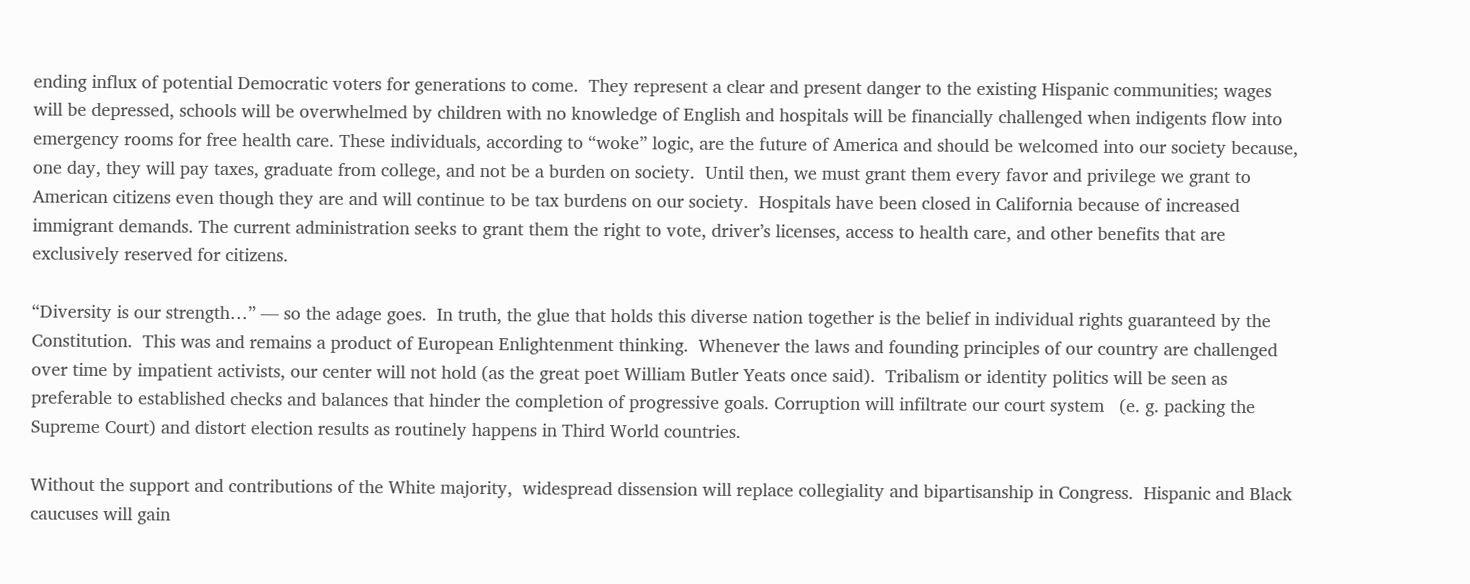ending influx of potential Democratic voters for generations to come.  They represent a clear and present danger to the existing Hispanic communities; wages will be depressed, schools will be overwhelmed by children with no knowledge of English and hospitals will be financially challenged when indigents flow into emergency rooms for free health care. These individuals, according to “woke” logic, are the future of America and should be welcomed into our society because, one day, they will pay taxes, graduate from college, and not be a burden on society.  Until then, we must grant them every favor and privilege we grant to American citizens even though they are and will continue to be tax burdens on our society.  Hospitals have been closed in California because of increased immigrant demands. The current administration seeks to grant them the right to vote, driver’s licenses, access to health care, and other benefits that are exclusively reserved for citizens.

“Diversity is our strength…” — so the adage goes.  In truth, the glue that holds this diverse nation together is the belief in individual rights guaranteed by the Constitution.  This was and remains a product of European Enlightenment thinking.  Whenever the laws and founding principles of our country are challenged over time by impatient activists, our center will not hold (as the great poet William Butler Yeats once said).  Tribalism or identity politics will be seen as preferable to established checks and balances that hinder the completion of progressive goals. Corruption will infiltrate our court system   (e. g. packing the Supreme Court) and distort election results as routinely happens in Third World countries.

Without the support and contributions of the White majority,  widespread dissension will replace collegiality and bipartisanship in Congress.  Hispanic and Black caucuses will gain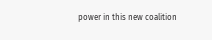power in this new coalition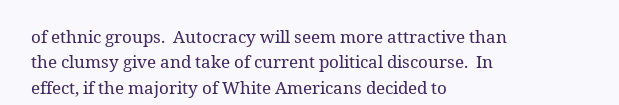of ethnic groups.  Autocracy will seem more attractive than the clumsy give and take of current political discourse.  In effect, if the majority of White Americans decided to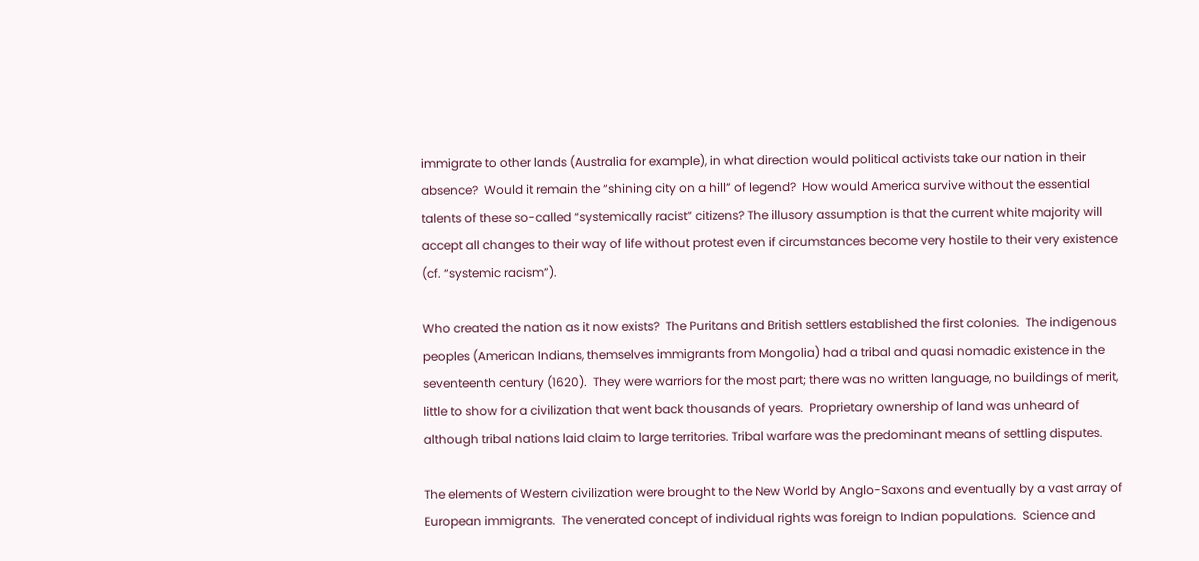immigrate to other lands (Australia for example), in what direction would political activists take our nation in their absence?  Would it remain the “shining city on a hill” of legend?  How would America survive without the essential talents of these so-called “systemically racist” citizens? The illusory assumption is that the current white majority will accept all changes to their way of life without protest even if circumstances become very hostile to their very existence (cf. “systemic racism”).

Who created the nation as it now exists?  The Puritans and British settlers established the first colonies.  The indigenous peoples (American Indians, themselves immigrants from Mongolia) had a tribal and quasi nomadic existence in the seventeenth century (1620).  They were warriors for the most part; there was no written language, no buildings of merit, little to show for a civilization that went back thousands of years.  Proprietary ownership of land was unheard of although tribal nations laid claim to large territories. Tribal warfare was the predominant means of settling disputes.

The elements of Western civilization were brought to the New World by Anglo-Saxons and eventually by a vast array of European immigrants.  The venerated concept of individual rights was foreign to Indian populations.  Science and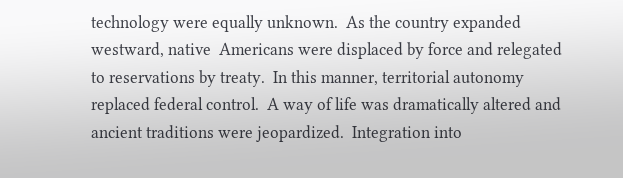technology were equally unknown.  As the country expanded westward, native  Americans were displaced by force and relegated to reservations by treaty.  In this manner, territorial autonomy replaced federal control.  A way of life was dramatically altered and ancient traditions were jeopardized.  Integration into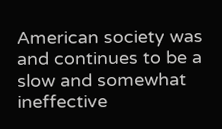American society was and continues to be a slow and somewhat ineffective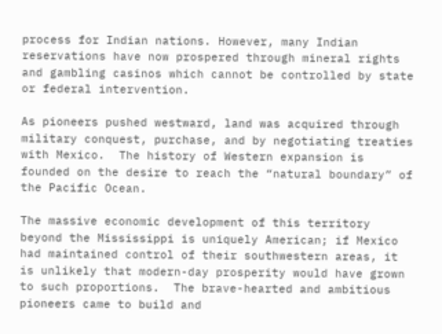process for Indian nations. However, many Indian reservations have now prospered through mineral rights and gambling casinos which cannot be controlled by state or federal intervention.

As pioneers pushed westward, land was acquired through military conquest, purchase, and by negotiating treaties with Mexico.  The history of Western expansion is founded on the desire to reach the “natural boundary” of the Pacific Ocean.

The massive economic development of this territory beyond the Mississippi is uniquely American; if Mexico had maintained control of their southwestern areas, it is unlikely that modern-day prosperity would have grown to such proportions.  The brave-hearted and ambitious pioneers came to build and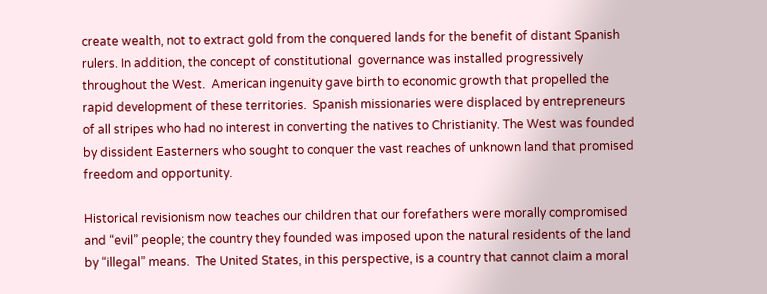create wealth, not to extract gold from the conquered lands for the benefit of distant Spanish rulers. In addition, the concept of constitutional  governance was installed progressively throughout the West.  American ingenuity gave birth to economic growth that propelled the rapid development of these territories.  Spanish missionaries were displaced by entrepreneurs of all stripes who had no interest in converting the natives to Christianity. The West was founded by dissident Easterners who sought to conquer the vast reaches of unknown land that promised freedom and opportunity.

Historical revisionism now teaches our children that our forefathers were morally compromised and “evil” people; the country they founded was imposed upon the natural residents of the land by “illegal” means.  The United States, in this perspective, is a country that cannot claim a moral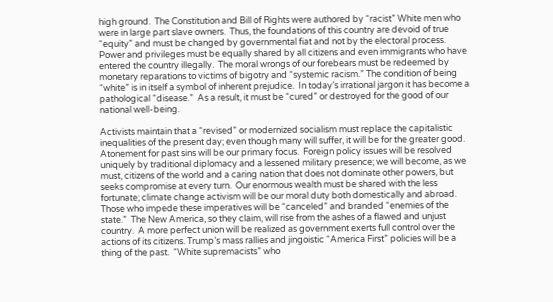high ground.  The Constitution and Bill of Rights were authored by “racist” White men who were in large part slave owners.  Thus, the foundations of this country are devoid of true “equity” and must be changed by governmental fiat and not by the electoral process. Power and privileges must be equally shared by all citizens and even immigrants who have entered the country illegally.  The moral wrongs of our forebears must be redeemed by monetary reparations to victims of bigotry and “systemic racism.” The condition of being “white” is in itself a symbol of inherent prejudice.  In today’s irrational jargon it has become a pathological “disease.”  As a result, it must be “cured” or destroyed for the good of our national well-being.

Activists maintain that a “revised” or modernized socialism must replace the capitalistic inequalities of the present day; even though many will suffer, it will be for the greater good.  Atonement for past sins will be our primary focus.  Foreign policy issues will be resolved uniquely by traditional diplomacy and a lessened military presence; we will become, as we must, citizens of the world and a caring nation that does not dominate other powers, but seeks compromise at every turn.  Our enormous wealth must be shared with the less fortunate; climate change activism will be our moral duty both domestically and abroad. Those who impede these imperatives will be “canceled” and branded “enemies of the state.”  The New America, so they claim, will rise from the ashes of a flawed and unjust country.  A more perfect union will be realized as government exerts full control over the actions of its citizens. Trump’s mass rallies and jingoistic “America First” policies will be a thing of the past.  “White supremacists” who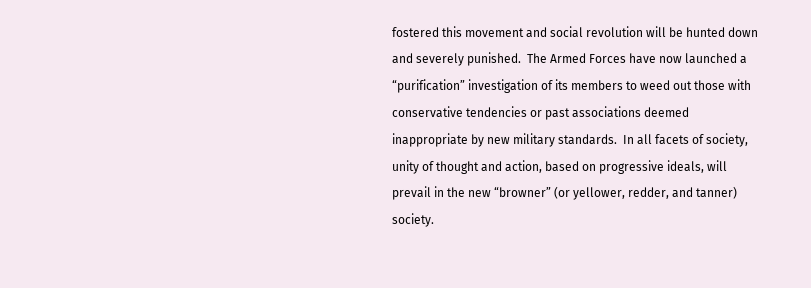fostered this movement and social revolution will be hunted down and severely punished.  The Armed Forces have now launched a “purification” investigation of its members to weed out those with conservative tendencies or past associations deemed inappropriate by new military standards.  In all facets of society,  unity of thought and action, based on progressive ideals, will prevail in the new “browner” (or yellower, redder, and tanner) society.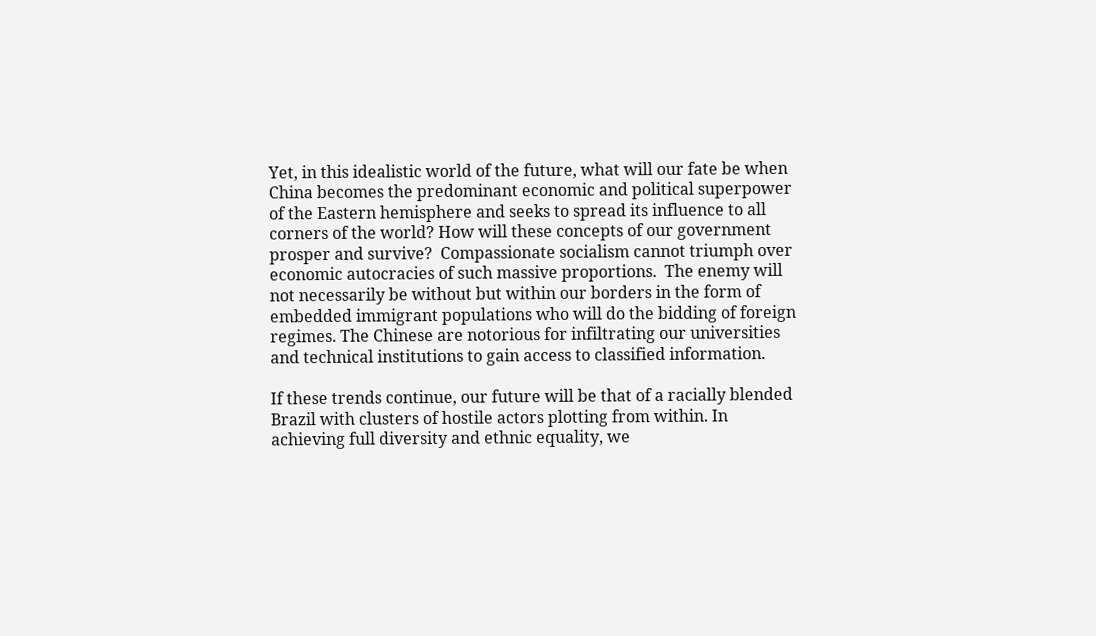Yet, in this idealistic world of the future, what will our fate be when China becomes the predominant economic and political superpower of the Eastern hemisphere and seeks to spread its influence to all corners of the world? How will these concepts of our government prosper and survive?  Compassionate socialism cannot triumph over economic autocracies of such massive proportions.  The enemy will not necessarily be without but within our borders in the form of embedded immigrant populations who will do the bidding of foreign regimes. The Chinese are notorious for infiltrating our universities and technical institutions to gain access to classified information.

If these trends continue, our future will be that of a racially blended Brazil with clusters of hostile actors plotting from within. In achieving full diversity and ethnic equality, we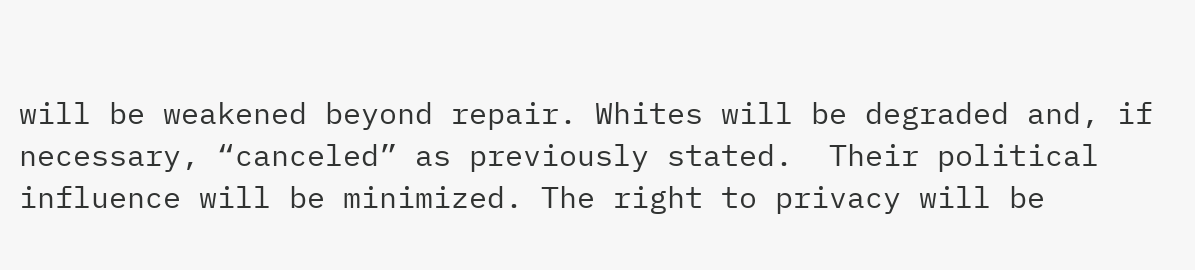will be weakened beyond repair. Whites will be degraded and, if necessary, “canceled” as previously stated.  Their political influence will be minimized. The right to privacy will be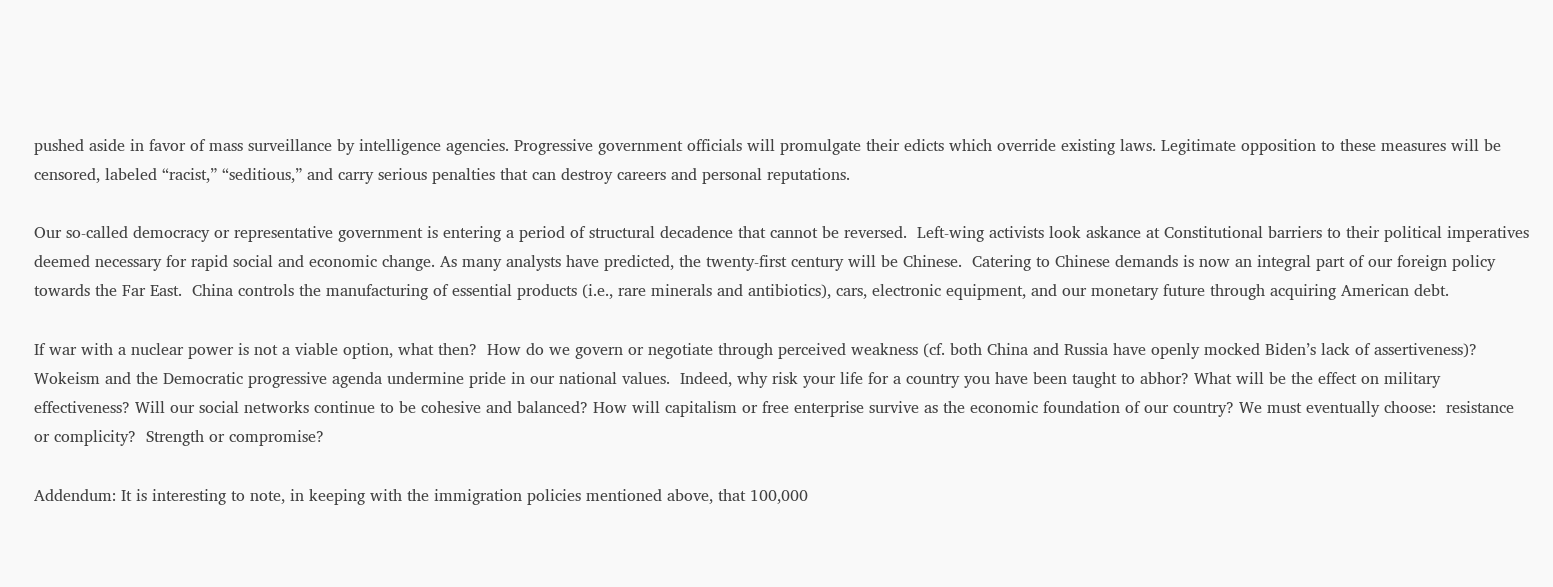pushed aside in favor of mass surveillance by intelligence agencies. Progressive government officials will promulgate their edicts which override existing laws. Legitimate opposition to these measures will be censored, labeled “racist,” “seditious,” and carry serious penalties that can destroy careers and personal reputations.

Our so-called democracy or representative government is entering a period of structural decadence that cannot be reversed.  Left-wing activists look askance at Constitutional barriers to their political imperatives deemed necessary for rapid social and economic change. As many analysts have predicted, the twenty-first century will be Chinese.  Catering to Chinese demands is now an integral part of our foreign policy towards the Far East.  China controls the manufacturing of essential products (i.e., rare minerals and antibiotics), cars, electronic equipment, and our monetary future through acquiring American debt.

If war with a nuclear power is not a viable option, what then?  How do we govern or negotiate through perceived weakness (cf. both China and Russia have openly mocked Biden’s lack of assertiveness)? Wokeism and the Democratic progressive agenda undermine pride in our national values.  Indeed, why risk your life for a country you have been taught to abhor? What will be the effect on military effectiveness? Will our social networks continue to be cohesive and balanced? How will capitalism or free enterprise survive as the economic foundation of our country? We must eventually choose:  resistance or complicity?  Strength or compromise?

Addendum: It is interesting to note, in keeping with the immigration policies mentioned above, that 100,000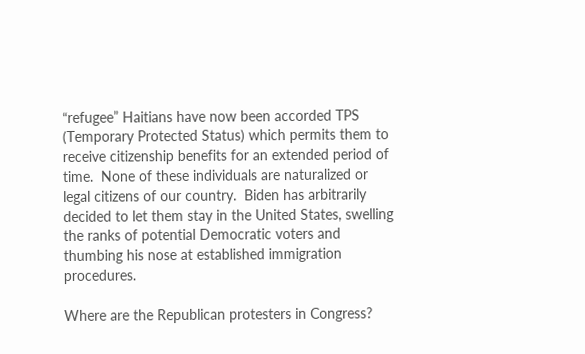“refugee” Haitians have now been accorded TPS (Temporary Protected Status) which permits them to receive citizenship benefits for an extended period of time.  None of these individuals are naturalized or legal citizens of our country.  Biden has arbitrarily decided to let them stay in the United States, swelling the ranks of potential Democratic voters and thumbing his nose at established immigration procedures.

Where are the Republican protesters in Congress?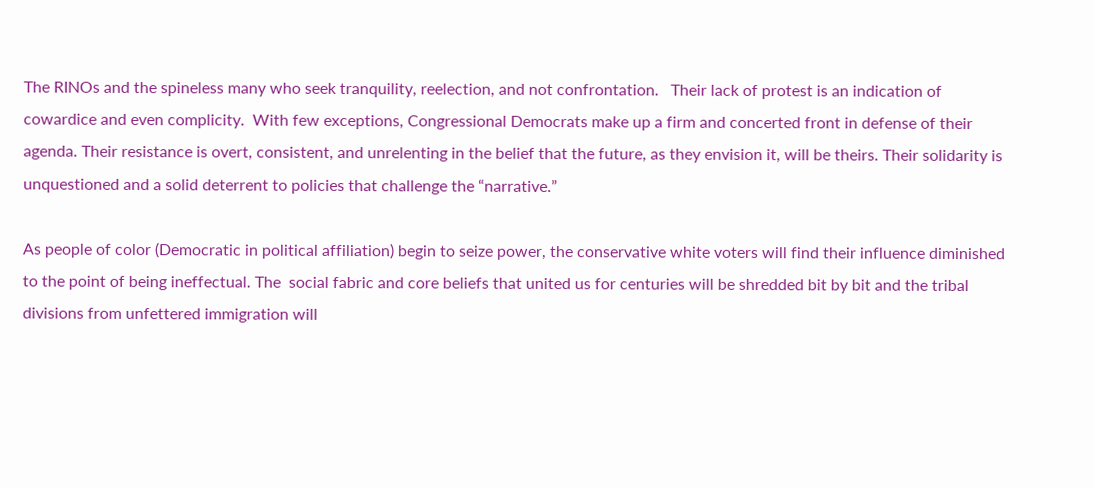The RINOs and the spineless many who seek tranquility, reelection, and not confrontation.   Their lack of protest is an indication of cowardice and even complicity.  With few exceptions, Congressional Democrats make up a firm and concerted front in defense of their agenda. Their resistance is overt, consistent, and unrelenting in the belief that the future, as they envision it, will be theirs. Their solidarity is unquestioned and a solid deterrent to policies that challenge the “narrative.”

As people of color (Democratic in political affiliation) begin to seize power, the conservative white voters will find their influence diminished to the point of being ineffectual. The  social fabric and core beliefs that united us for centuries will be shredded bit by bit and the tribal divisions from unfettered immigration will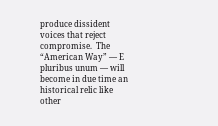produce dissident voices that reject compromise.  The “American Way” — E pluribus unum — will become in due time an historical relic like other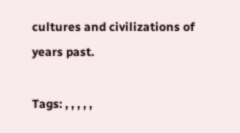cultures and civilizations of years past.

Tags: , , , , ,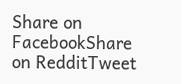Share on FacebookShare on RedditTweet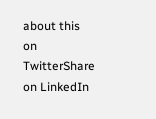about this on TwitterShare on LinkedIn